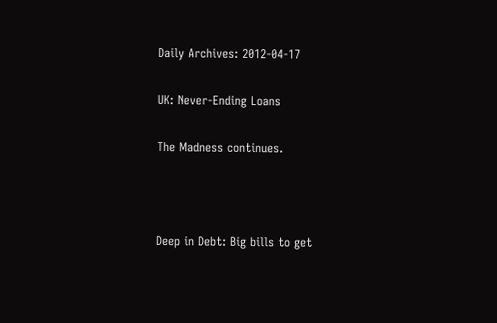Daily Archives: 2012-04-17

UK: Never-Ending Loans

The Madness continues.



Deep in Debt: Big bills to get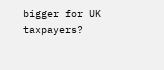bigger for UK taxpayers?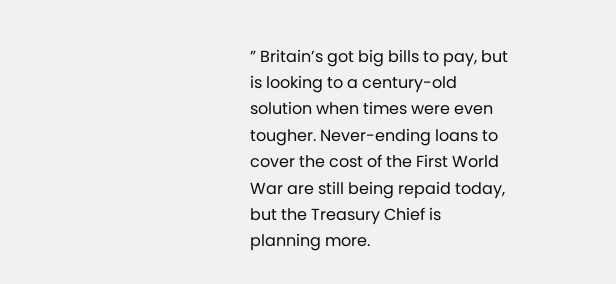” Britain’s got big bills to pay, but is looking to a century-old solution when times were even tougher. Never-ending loans to cover the cost of the First World War are still being repaid today, but the Treasury Chief is planning more.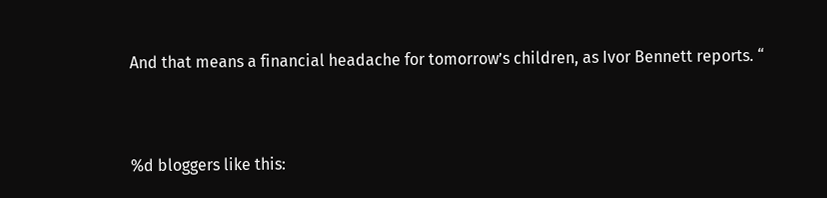And that means a financial headache for tomorrow’s children, as Ivor Bennett reports. “


%d bloggers like this: